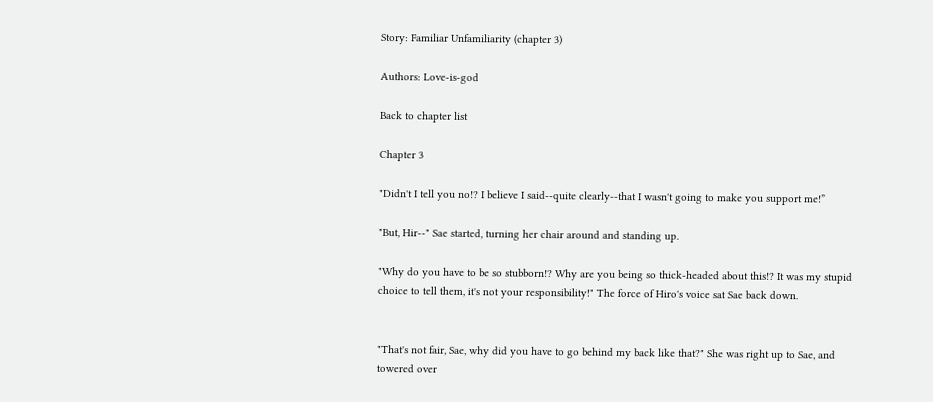Story: Familiar Unfamiliarity (chapter 3)

Authors: Love-is-god

Back to chapter list

Chapter 3

"Didn't I tell you no!? I believe I said--quite clearly--that I wasn't going to make you support me!”

"But, Hir--" Sae started, turning her chair around and standing up.

"Why do you have to be so stubborn!? Why are you being so thick-headed about this!? It was my stupid choice to tell them, it's not your responsibility!" The force of Hiro's voice sat Sae back down.


"That's not fair, Sae, why did you have to go behind my back like that?" She was right up to Sae, and towered over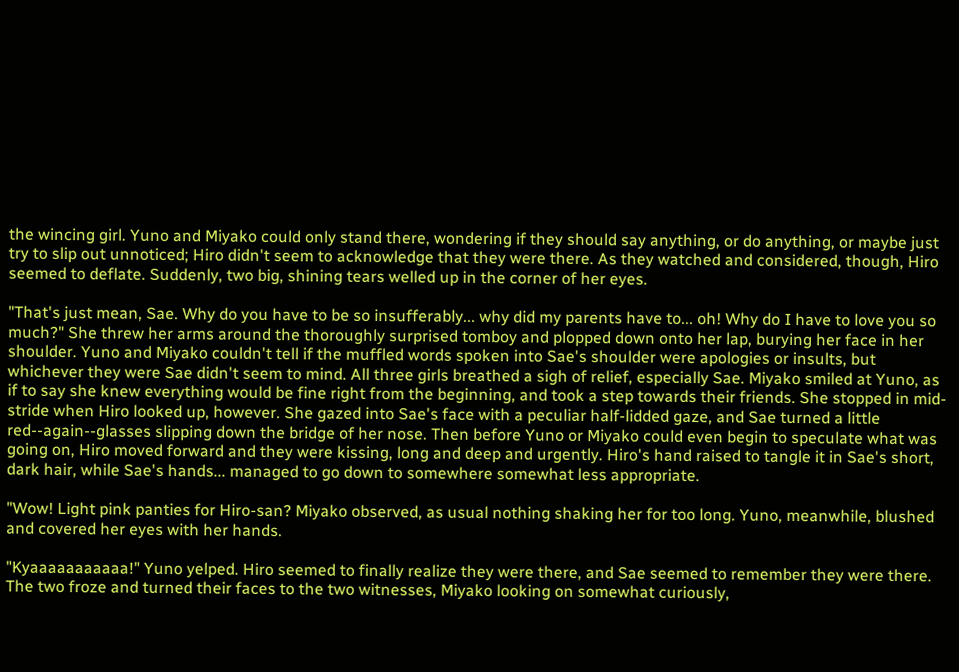the wincing girl. Yuno and Miyako could only stand there, wondering if they should say anything, or do anything, or maybe just try to slip out unnoticed; Hiro didn't seem to acknowledge that they were there. As they watched and considered, though, Hiro seemed to deflate. Suddenly, two big, shining tears welled up in the corner of her eyes.

"That's just mean, Sae. Why do you have to be so insufferably... why did my parents have to... oh! Why do I have to love you so much?" She threw her arms around the thoroughly surprised tomboy and plopped down onto her lap, burying her face in her shoulder. Yuno and Miyako couldn't tell if the muffled words spoken into Sae's shoulder were apologies or insults, but whichever they were Sae didn't seem to mind. All three girls breathed a sigh of relief, especially Sae. Miyako smiled at Yuno, as if to say she knew everything would be fine right from the beginning, and took a step towards their friends. She stopped in mid-stride when Hiro looked up, however. She gazed into Sae's face with a peculiar half-lidded gaze, and Sae turned a little red--again--glasses slipping down the bridge of her nose. Then before Yuno or Miyako could even begin to speculate what was going on, Hiro moved forward and they were kissing, long and deep and urgently. Hiro's hand raised to tangle it in Sae's short, dark hair, while Sae's hands... managed to go down to somewhere somewhat less appropriate.

"Wow! Light pink panties for Hiro-san? Miyako observed, as usual nothing shaking her for too long. Yuno, meanwhile, blushed and covered her eyes with her hands.

"Kyaaaaaaaaaaa!" Yuno yelped. Hiro seemed to finally realize they were there, and Sae seemed to remember they were there. The two froze and turned their faces to the two witnesses, Miyako looking on somewhat curiously,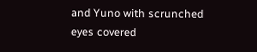and Yuno with scrunched eyes covered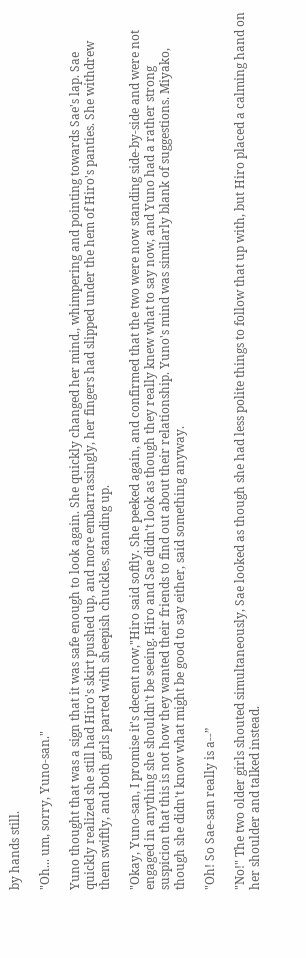by hands still.

"Oh... um, sorry, Yuno-san."

Yuno thought that was a sign that it was safe enough to look again. She quickly changed her mind., whimpering and pointing towards Sae's lap. Sae quickly realized she still had Hiro's skirt pushed up, and more embarrassingly, her fingers had slipped under the hem of Hiro's panties. She withdrew them swiftly, and both girls parted with sheepish chuckles, standing up.

"Okay, Yuno-san, I promise it's decent now,"Hiro said softly. She peeked again, and confirmed that the two were now standing side-by-side and were not engaged in anything she shouldn't be seeing. Hiro and Sae didn't look as though they really knew what to say now, and Yuno had a rather strong suspicion that this is not how they wanted their friends to find out about their relationship. Yuno's mind was similarly blank of suggestions. Miyako, though she didn't know what might be good to say either, said something anyway.

"Oh! So Sae-san really is a--”

"No!" The two older girls shouted simultaneously, Sae looked as though she had less polite things to follow that up with, but Hiro placed a calming hand on her shoulder and talked instead.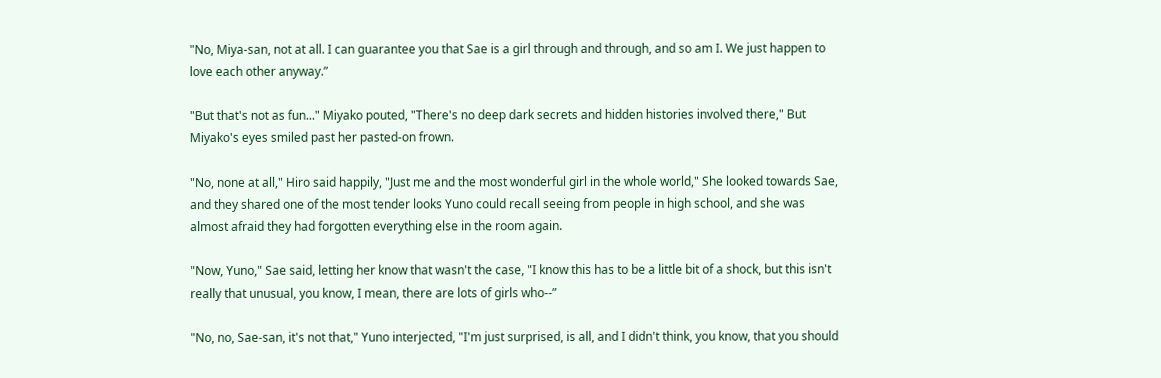"No, Miya-san, not at all. I can guarantee you that Sae is a girl through and through, and so am I. We just happen to love each other anyway.”

"But that's not as fun..." Miyako pouted, "There's no deep dark secrets and hidden histories involved there," But Miyako's eyes smiled past her pasted-on frown.

"No, none at all," Hiro said happily, "Just me and the most wonderful girl in the whole world," She looked towards Sae, and they shared one of the most tender looks Yuno could recall seeing from people in high school, and she was almost afraid they had forgotten everything else in the room again.

"Now, Yuno," Sae said, letting her know that wasn't the case, "I know this has to be a little bit of a shock, but this isn't really that unusual, you know, I mean, there are lots of girls who--”

"No, no, Sae-san, it's not that," Yuno interjected, "I'm just surprised, is all, and I didn't think, you know, that you should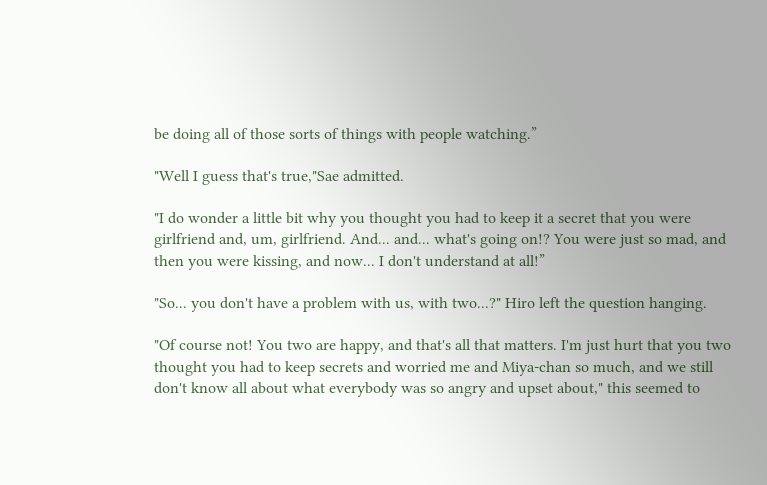be doing all of those sorts of things with people watching.”

"Well I guess that's true,"Sae admitted.

"I do wonder a little bit why you thought you had to keep it a secret that you were girlfriend and, um, girlfriend. And... and... what's going on!? You were just so mad, and then you were kissing, and now... I don't understand at all!”

"So... you don't have a problem with us, with two...?" Hiro left the question hanging.

"Of course not! You two are happy, and that's all that matters. I'm just hurt that you two thought you had to keep secrets and worried me and Miya-chan so much, and we still don't know all about what everybody was so angry and upset about," this seemed to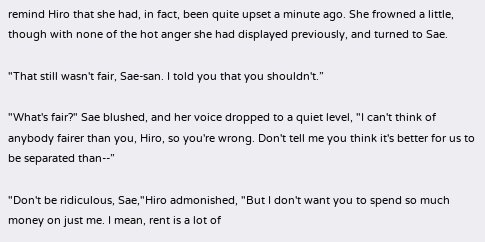remind Hiro that she had, in fact, been quite upset a minute ago. She frowned a little, though with none of the hot anger she had displayed previously, and turned to Sae.

"That still wasn't fair, Sae-san. I told you that you shouldn't.”

"What's fair?" Sae blushed, and her voice dropped to a quiet level, "I can't think of anybody fairer than you, Hiro, so you're wrong. Don't tell me you think it's better for us to be separated than--”

"Don't be ridiculous, Sae,"Hiro admonished, "But I don't want you to spend so much money on just me. I mean, rent is a lot of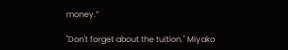money.”

"Don't forget about the tuition." Miyako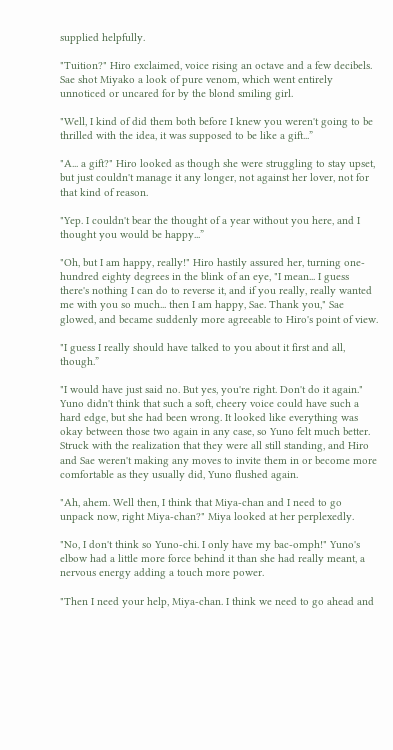supplied helpfully.

"Tuition?" Hiro exclaimed, voice rising an octave and a few decibels. Sae shot Miyako a look of pure venom, which went entirely unnoticed or uncared for by the blond smiling girl.

"Well, I kind of did them both before I knew you weren't going to be thrilled with the idea, it was supposed to be like a gift...”

"A... a gift?" Hiro looked as though she were struggling to stay upset, but just couldn't manage it any longer, not against her lover, not for that kind of reason.

"Yep. I couldn't bear the thought of a year without you here, and I thought you would be happy...”

"Oh, but I am happy, really!" Hiro hastily assured her, turning one-hundred eighty degrees in the blink of an eye, "I mean... I guess there's nothing I can do to reverse it, and if you really, really wanted me with you so much... then I am happy, Sae. Thank you," Sae glowed, and became suddenly more agreeable to Hiro's point of view.

"I guess I really should have talked to you about it first and all, though.”

"I would have just said no. But yes, you're right. Don't do it again." Yuno didn't think that such a soft, cheery voice could have such a hard edge, but she had been wrong. It looked like everything was okay between those two again in any case, so Yuno felt much better. Struck with the realization that they were all still standing, and Hiro and Sae weren't making any moves to invite them in or become more comfortable as they usually did, Yuno flushed again.

"Ah, ahem. Well then, I think that Miya-chan and I need to go unpack now, right Miya-chan?" Miya looked at her perplexedly.

"No, I don't think so Yuno-chi. I only have my bac-omph!" Yuno's elbow had a little more force behind it than she had really meant, a nervous energy adding a touch more power.

"Then I need your help, Miya-chan. I think we need to go ahead and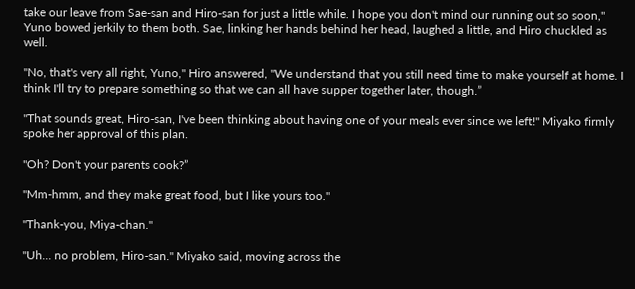take our leave from Sae-san and Hiro-san for just a little while. I hope you don't mind our running out so soon," Yuno bowed jerkily to them both. Sae, linking her hands behind her head, laughed a little, and Hiro chuckled as well.

"No, that's very all right, Yuno," Hiro answered, "We understand that you still need time to make yourself at home. I think I'll try to prepare something so that we can all have supper together later, though.”

"That sounds great, Hiro-san, I've been thinking about having one of your meals ever since we left!" Miyako firmly spoke her approval of this plan.

"Oh? Don't your parents cook?”

"Mm-hmm, and they make great food, but I like yours too."

"Thank-you, Miya-chan."

"Uh... no problem, Hiro-san." Miyako said, moving across the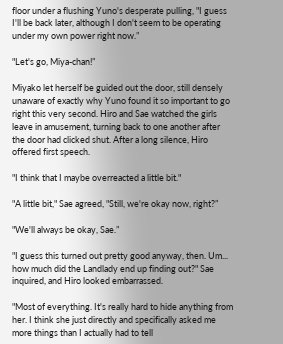floor under a flushing Yuno's desperate pulling, "I guess I'll be back later, although I don't seem to be operating under my own power right now.”

"Let's go, Miya-chan!”

Miyako let herself be guided out the door, still densely unaware of exactly why Yuno found it so important to go right this very second. Hiro and Sae watched the girls leave in amusement, turning back to one another after the door had clicked shut. After a long silence, Hiro offered first speech.

"I think that I maybe overreacted a little bit."

"A little bit," Sae agreed, "Still, we're okay now, right?”

"We'll always be okay, Sae.”

"I guess this turned out pretty good anyway, then. Um... how much did the Landlady end up finding out?" Sae inquired, and Hiro looked embarrassed.

"Most of everything. It's really hard to hide anything from her. I think she just directly and specifically asked me more things than I actually had to tell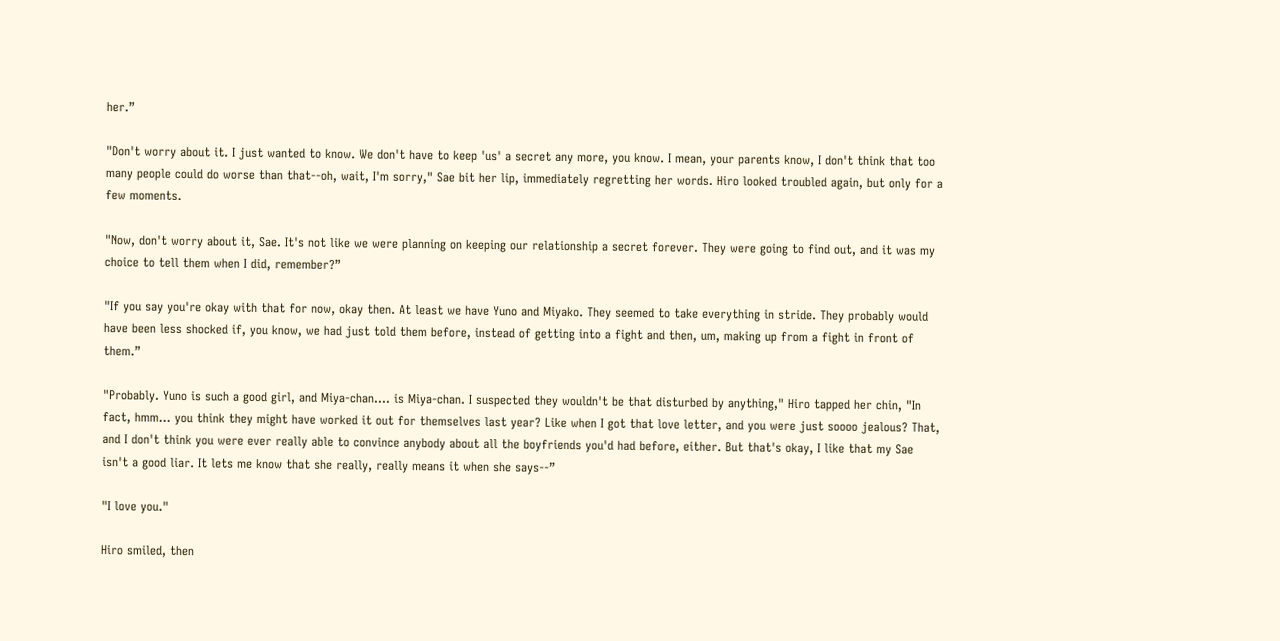her.”

"Don't worry about it. I just wanted to know. We don't have to keep 'us' a secret any more, you know. I mean, your parents know, I don't think that too many people could do worse than that--oh, wait, I'm sorry," Sae bit her lip, immediately regretting her words. Hiro looked troubled again, but only for a few moments.

"Now, don't worry about it, Sae. It's not like we were planning on keeping our relationship a secret forever. They were going to find out, and it was my choice to tell them when I did, remember?”

"If you say you're okay with that for now, okay then. At least we have Yuno and Miyako. They seemed to take everything in stride. They probably would have been less shocked if, you know, we had just told them before, instead of getting into a fight and then, um, making up from a fight in front of them.”

"Probably. Yuno is such a good girl, and Miya-chan.... is Miya-chan. I suspected they wouldn't be that disturbed by anything," Hiro tapped her chin, "In fact, hmm... you think they might have worked it out for themselves last year? Like when I got that love letter, and you were just soooo jealous? That, and I don't think you were ever really able to convince anybody about all the boyfriends you'd had before, either. But that's okay, I like that my Sae isn't a good liar. It lets me know that she really, really means it when she says--”

"I love you."

Hiro smiled, then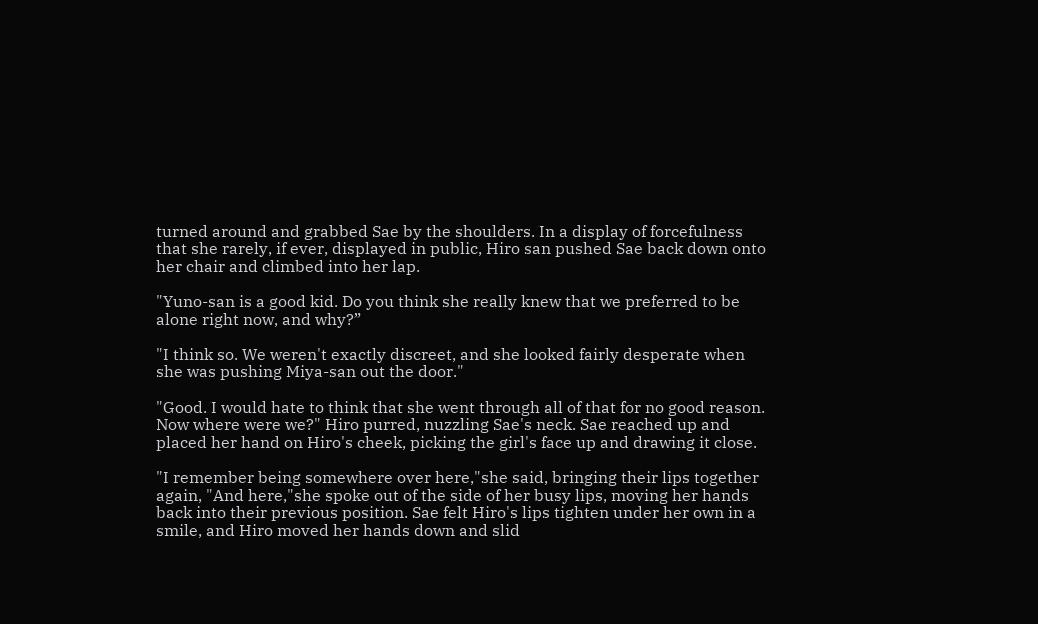turned around and grabbed Sae by the shoulders. In a display of forcefulness that she rarely, if ever, displayed in public, Hiro san pushed Sae back down onto her chair and climbed into her lap.

"Yuno-san is a good kid. Do you think she really knew that we preferred to be alone right now, and why?”

"I think so. We weren't exactly discreet, and she looked fairly desperate when she was pushing Miya-san out the door."

"Good. I would hate to think that she went through all of that for no good reason. Now where were we?" Hiro purred, nuzzling Sae's neck. Sae reached up and placed her hand on Hiro's cheek, picking the girl's face up and drawing it close.

"I remember being somewhere over here,"she said, bringing their lips together again, "And here,"she spoke out of the side of her busy lips, moving her hands back into their previous position. Sae felt Hiro's lips tighten under her own in a smile, and Hiro moved her hands down and slid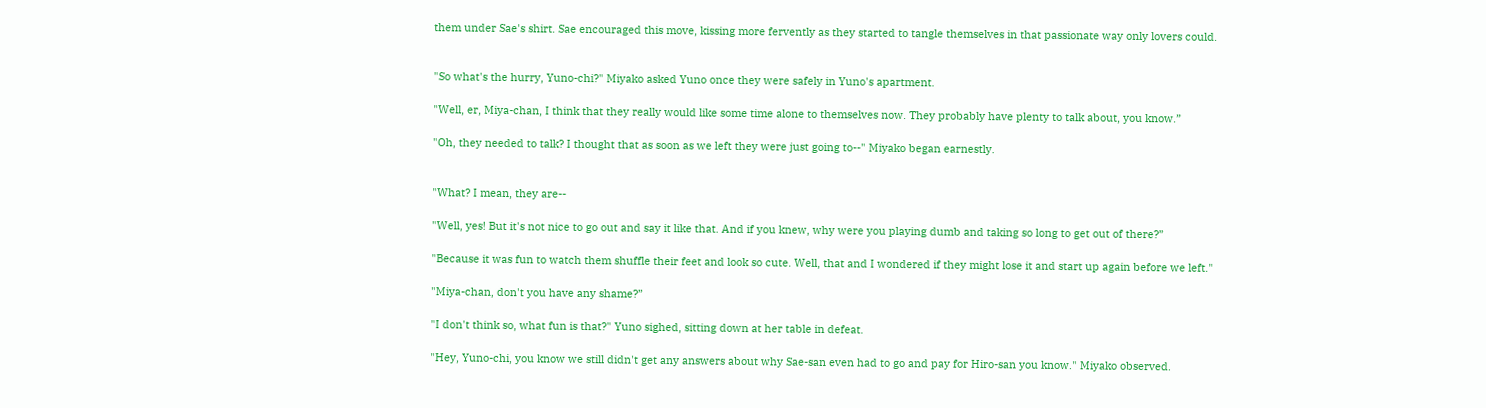them under Sae's shirt. Sae encouraged this move, kissing more fervently as they started to tangle themselves in that passionate way only lovers could.


"So what's the hurry, Yuno-chi?" Miyako asked Yuno once they were safely in Yuno's apartment.

"Well, er, Miya-chan, I think that they really would like some time alone to themselves now. They probably have plenty to talk about, you know.”

"Oh, they needed to talk? I thought that as soon as we left they were just going to--" Miyako began earnestly.


"What? I mean, they are--

"Well, yes! But it's not nice to go out and say it like that. And if you knew, why were you playing dumb and taking so long to get out of there?”

"Because it was fun to watch them shuffle their feet and look so cute. Well, that and I wondered if they might lose it and start up again before we left."

"Miya-chan, don't you have any shame?”

"I don't think so, what fun is that?" Yuno sighed, sitting down at her table in defeat.

"Hey, Yuno-chi, you know we still didn't get any answers about why Sae-san even had to go and pay for Hiro-san you know." Miyako observed.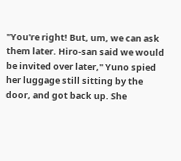"You're right! But, um, we can ask them later. Hiro-san said we would be invited over later," Yuno spied her luggage still sitting by the door, and got back up. She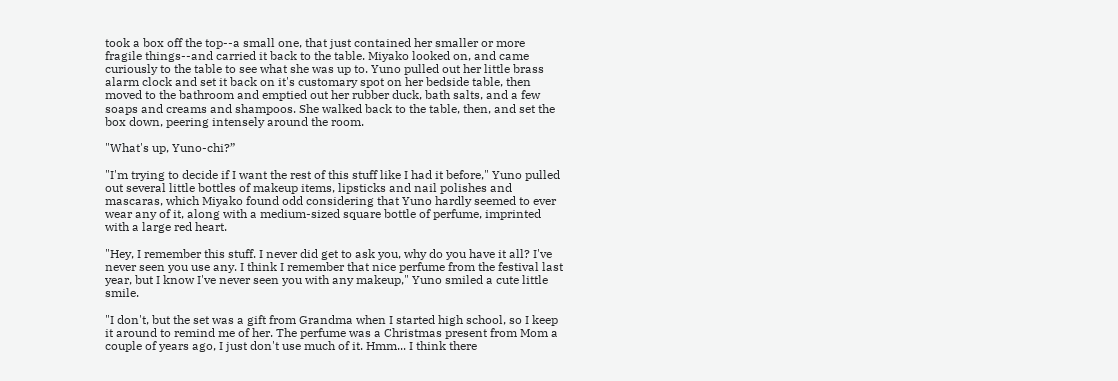took a box off the top--a small one, that just contained her smaller or more fragile things--and carried it back to the table. Miyako looked on, and came curiously to the table to see what she was up to. Yuno pulled out her little brass alarm clock and set it back on it's customary spot on her bedside table, then moved to the bathroom and emptied out her rubber duck, bath salts, and a few soaps and creams and shampoos. She walked back to the table, then, and set the box down, peering intensely around the room.

"What's up, Yuno-chi?”

"I'm trying to decide if I want the rest of this stuff like I had it before," Yuno pulled out several little bottles of makeup items, lipsticks and nail polishes and mascaras, which Miyako found odd considering that Yuno hardly seemed to ever wear any of it, along with a medium-sized square bottle of perfume, imprinted with a large red heart.

"Hey, I remember this stuff. I never did get to ask you, why do you have it all? I've never seen you use any. I think I remember that nice perfume from the festival last year, but I know I've never seen you with any makeup," Yuno smiled a cute little smile.

"I don't, but the set was a gift from Grandma when I started high school, so I keep it around to remind me of her. The perfume was a Christmas present from Mom a couple of years ago, I just don't use much of it. Hmm... I think there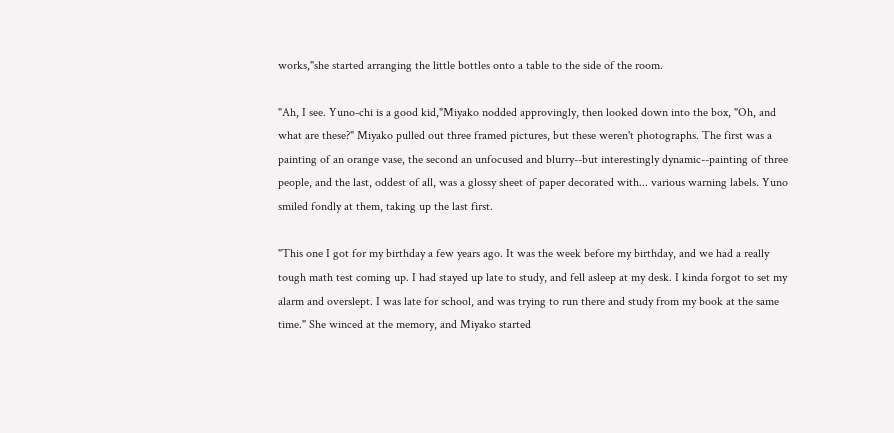works,"she started arranging the little bottles onto a table to the side of the room.

"Ah, I see. Yuno-chi is a good kid,"Miyako nodded approvingly, then looked down into the box, "Oh, and what are these?" Miyako pulled out three framed pictures, but these weren't photographs. The first was a painting of an orange vase, the second an unfocused and blurry--but interestingly dynamic--painting of three people, and the last, oddest of all, was a glossy sheet of paper decorated with... various warning labels. Yuno smiled fondly at them, taking up the last first.

"This one I got for my birthday a few years ago. It was the week before my birthday, and we had a really tough math test coming up. I had stayed up late to study, and fell asleep at my desk. I kinda forgot to set my alarm and overslept. I was late for school, and was trying to run there and study from my book at the same time." She winced at the memory, and Miyako started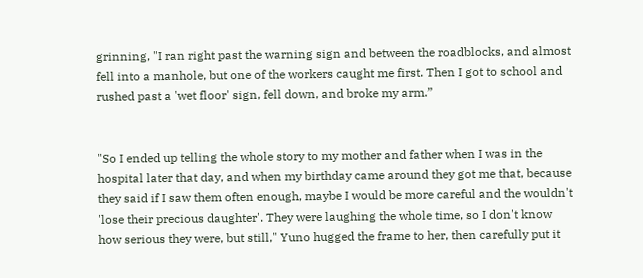grinning, "I ran right past the warning sign and between the roadblocks, and almost fell into a manhole, but one of the workers caught me first. Then I got to school and rushed past a 'wet floor' sign, fell down, and broke my arm.”


"So I ended up telling the whole story to my mother and father when I was in the hospital later that day, and when my birthday came around they got me that, because they said if I saw them often enough, maybe I would be more careful and the wouldn't 'lose their precious daughter'. They were laughing the whole time, so I don't know how serious they were, but still," Yuno hugged the frame to her, then carefully put it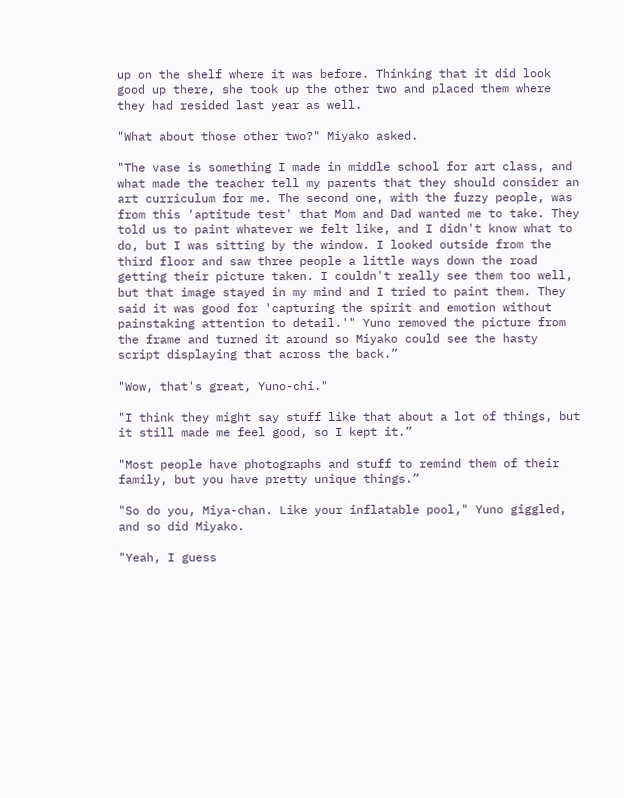up on the shelf where it was before. Thinking that it did look good up there, she took up the other two and placed them where they had resided last year as well.

"What about those other two?" Miyako asked.

"The vase is something I made in middle school for art class, and what made the teacher tell my parents that they should consider an art curriculum for me. The second one, with the fuzzy people, was from this 'aptitude test' that Mom and Dad wanted me to take. They told us to paint whatever we felt like, and I didn't know what to do, but I was sitting by the window. I looked outside from the third floor and saw three people a little ways down the road getting their picture taken. I couldn't really see them too well, but that image stayed in my mind and I tried to paint them. They said it was good for 'capturing the spirit and emotion without painstaking attention to detail.'" Yuno removed the picture from the frame and turned it around so Miyako could see the hasty script displaying that across the back.”

"Wow, that's great, Yuno-chi."

"I think they might say stuff like that about a lot of things, but it still made me feel good, so I kept it.”

"Most people have photographs and stuff to remind them of their family, but you have pretty unique things.”

"So do you, Miya-chan. Like your inflatable pool," Yuno giggled, and so did Miyako.

"Yeah, I guess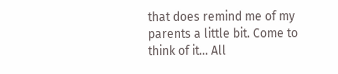that does remind me of my parents a little bit. Come to think of it... All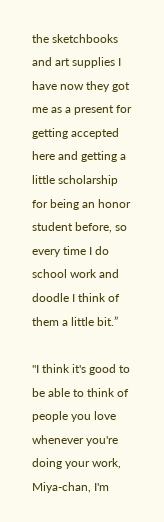the sketchbooks and art supplies I have now they got me as a present for getting accepted here and getting a little scholarship for being an honor student before, so every time I do school work and doodle I think of them a little bit.”

"I think it's good to be able to think of people you love whenever you're doing your work, Miya-chan, I'm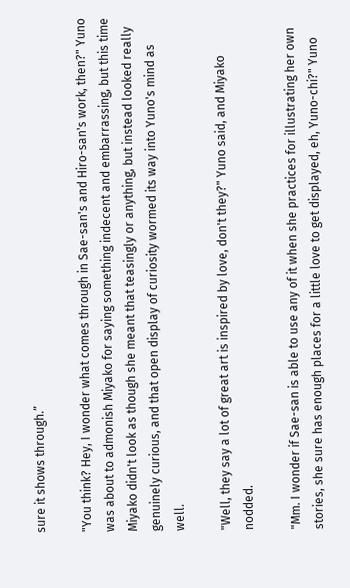sure it shows through.”

"You think? Hey, I wonder what comes through in Sae-san's and Hiro-san's work, then?" Yuno was about to admonish Miyako for saying something indecent and embarrassing, but this time Miyako didn't look as though she meant that teasingly or anything, but instead looked really genuinely curious, and that open display of curiosity wormed its way into Yuno's mind as well.

"Well, they say a lot of great art is inspired by love, don't they?" Yuno said, and Miyako nodded.

"Mm. I wonder if Sae-san is able to use any of it when she practices for illustrating her own stories, she sure has enough places for a little love to get displayed, eh, Yuno-chi?" Yuno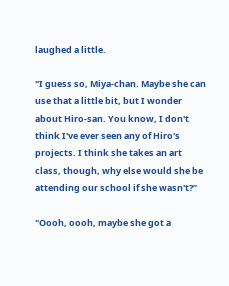laughed a little.

"I guess so, Miya-chan. Maybe she can use that a little bit, but I wonder about Hiro-san. You know, I don't think I've ever seen any of Hiro's projects. I think she takes an art class, though, why else would she be attending our school if she wasn't?”

"Oooh, oooh, maybe she got a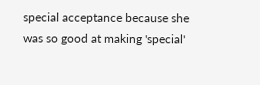special acceptance because she was so good at making 'special'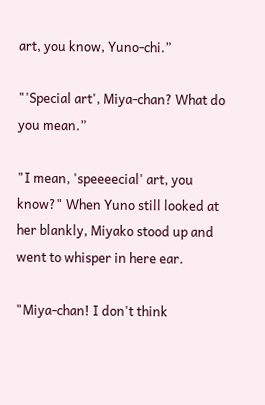art, you know, Yuno-chi.”

"'Special art', Miya-chan? What do you mean.”

"I mean, 'speeeecial' art, you know?" When Yuno still looked at her blankly, Miyako stood up and went to whisper in here ear.

"Miya-chan! I don't think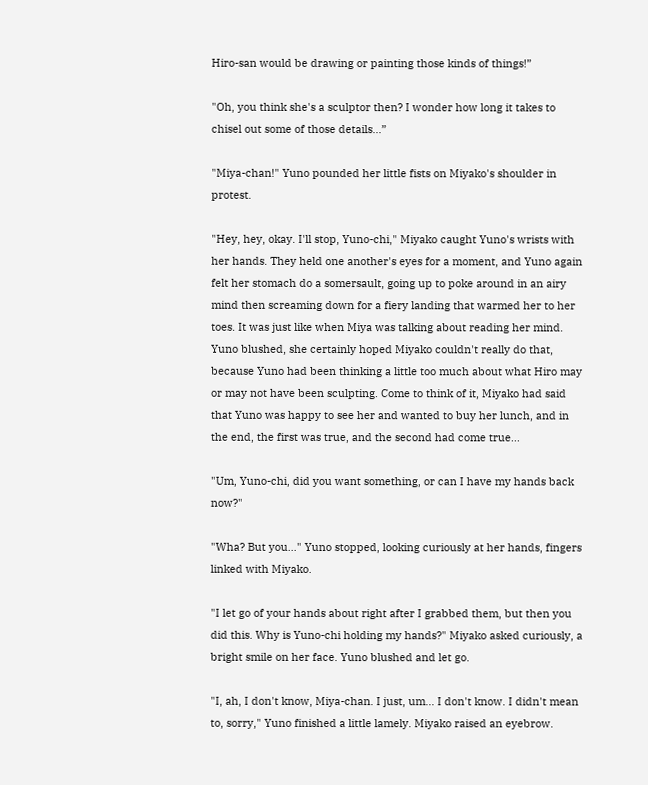Hiro-san would be drawing or painting those kinds of things!”

"Oh, you think she's a sculptor then? I wonder how long it takes to chisel out some of those details...”

"Miya-chan!" Yuno pounded her little fists on Miyako's shoulder in protest.

"Hey, hey, okay. I'll stop, Yuno-chi," Miyako caught Yuno's wrists with her hands. They held one another's eyes for a moment, and Yuno again felt her stomach do a somersault, going up to poke around in an airy mind then screaming down for a fiery landing that warmed her to her toes. It was just like when Miya was talking about reading her mind. Yuno blushed, she certainly hoped Miyako couldn't really do that, because Yuno had been thinking a little too much about what Hiro may or may not have been sculpting. Come to think of it, Miyako had said that Yuno was happy to see her and wanted to buy her lunch, and in the end, the first was true, and the second had come true...

"Um, Yuno-chi, did you want something, or can I have my hands back now?"

"Wha? But you..." Yuno stopped, looking curiously at her hands, fingers linked with Miyako.

"I let go of your hands about right after I grabbed them, but then you did this. Why is Yuno-chi holding my hands?" Miyako asked curiously, a bright smile on her face. Yuno blushed and let go.

"I, ah, I don't know, Miya-chan. I just, um... I don't know. I didn't mean to, sorry," Yuno finished a little lamely. Miyako raised an eyebrow.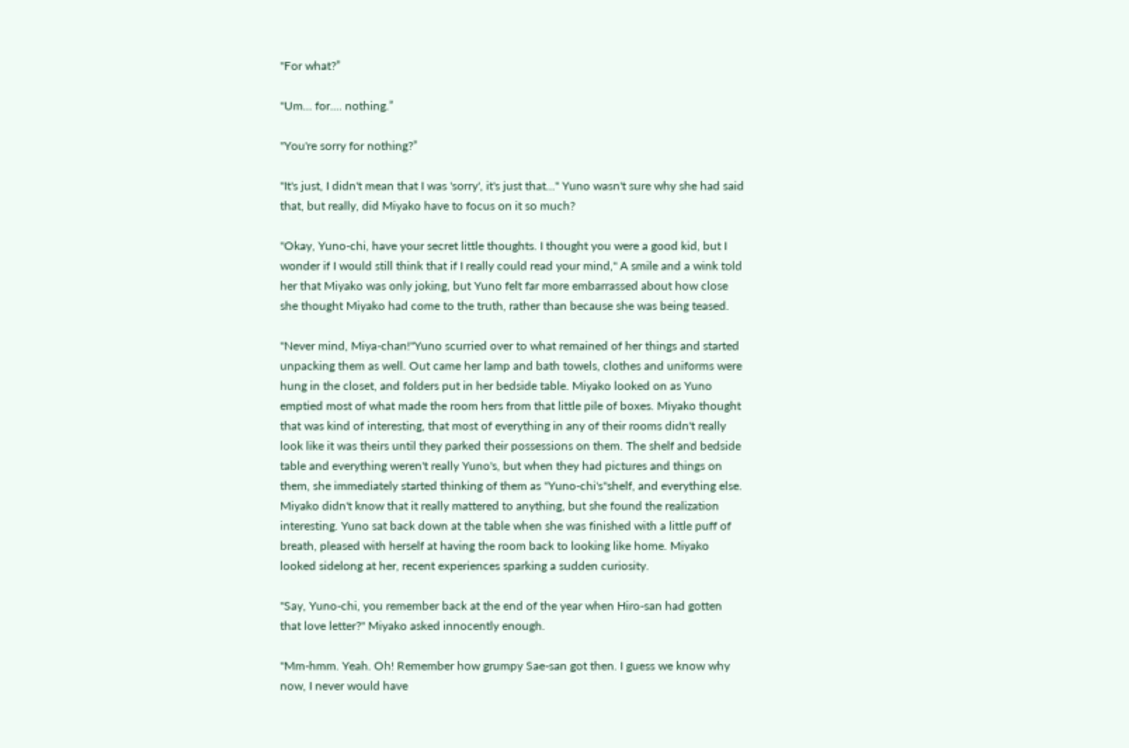"For what?”

"Um... for.... nothing.”

"You're sorry for nothing?”

"It's just, I didn't mean that I was 'sorry', it's just that..." Yuno wasn't sure why she had said that, but really, did Miyako have to focus on it so much?

"Okay, Yuno-chi, have your secret little thoughts. I thought you were a good kid, but I wonder if I would still think that if I really could read your mind," A smile and a wink told her that Miyako was only joking, but Yuno felt far more embarrassed about how close she thought Miyako had come to the truth, rather than because she was being teased.

"Never mind, Miya-chan!"Yuno scurried over to what remained of her things and started unpacking them as well. Out came her lamp and bath towels, clothes and uniforms were hung in the closet, and folders put in her bedside table. Miyako looked on as Yuno emptied most of what made the room hers from that little pile of boxes. Miyako thought that was kind of interesting, that most of everything in any of their rooms didn't really look like it was theirs until they parked their possessions on them. The shelf and bedside table and everything weren't really Yuno's, but when they had pictures and things on them, she immediately started thinking of them as "Yuno-chi's"shelf, and everything else. Miyako didn't know that it really mattered to anything, but she found the realization interesting. Yuno sat back down at the table when she was finished with a little puff of breath, pleased with herself at having the room back to looking like home. Miyako looked sidelong at her, recent experiences sparking a sudden curiosity.

"Say, Yuno-chi, you remember back at the end of the year when Hiro-san had gotten that love letter?" Miyako asked innocently enough.

"Mm-hmm. Yeah. Oh! Remember how grumpy Sae-san got then. I guess we know why now, I never would have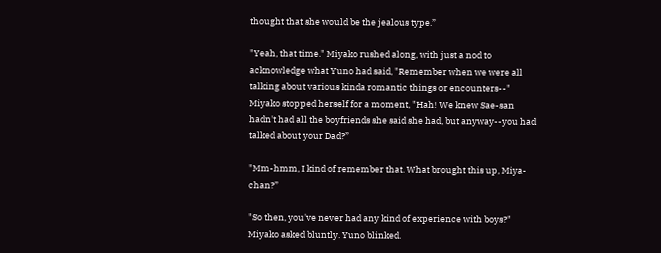thought that she would be the jealous type.”

"Yeah, that time." Miyako rushed along, with just a nod to acknowledge what Yuno had said, "Remember when we were all talking about various kinda romantic things or encounters--" Miyako stopped herself for a moment, "Hah! We knew Sae-san hadn't had all the boyfriends she said she had, but anyway--you had talked about your Dad?”

"Mm-hmm, I kind of remember that. What brought this up, Miya-chan?”

"So then, you've never had any kind of experience with boys?" Miyako asked bluntly. Yuno blinked.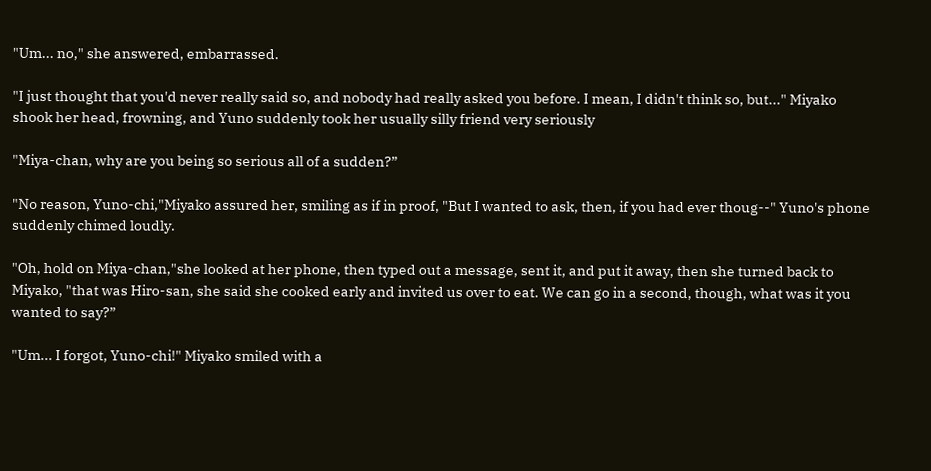"Um... no," she answered, embarrassed.

"I just thought that you'd never really said so, and nobody had really asked you before. I mean, I didn't think so, but..." Miyako shook her head, frowning, and Yuno suddenly took her usually silly friend very seriously

"Miya-chan, why are you being so serious all of a sudden?”

"No reason, Yuno-chi,"Miyako assured her, smiling as if in proof, "But I wanted to ask, then, if you had ever thoug--" Yuno's phone suddenly chimed loudly.

"Oh, hold on Miya-chan,"she looked at her phone, then typed out a message, sent it, and put it away, then she turned back to Miyako, "that was Hiro-san, she said she cooked early and invited us over to eat. We can go in a second, though, what was it you wanted to say?”

"Um... I forgot, Yuno-chi!" Miyako smiled with a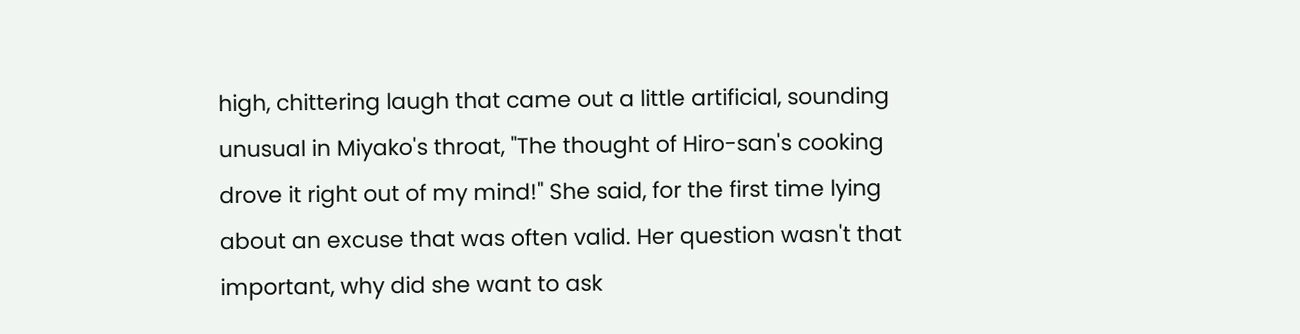high, chittering laugh that came out a little artificial, sounding unusual in Miyako's throat, "The thought of Hiro-san's cooking drove it right out of my mind!" She said, for the first time lying about an excuse that was often valid. Her question wasn't that important, why did she want to ask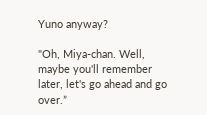Yuno anyway?

"Oh, Miya-chan. Well, maybe you'll remember later, let's go ahead and go over.”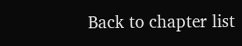Back to chapter list